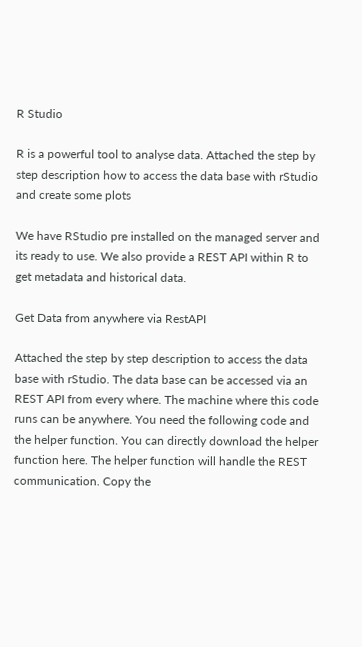R Studio

R is a powerful tool to analyse data. Attached the step by step description how to access the data base with rStudio and create some plots

We have RStudio pre installed on the managed server and its ready to use. We also provide a REST API within R to get metadata and historical data.

Get Data from anywhere via RestAPI

Attached the step by step description to access the data base with rStudio. The data base can be accessed via an REST API from every where. The machine where this code runs can be anywhere. You need the following code and the helper function. You can directly download the helper function here. The helper function will handle the REST communication. Copy the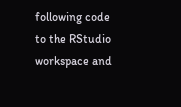following code to the RStudio workspace and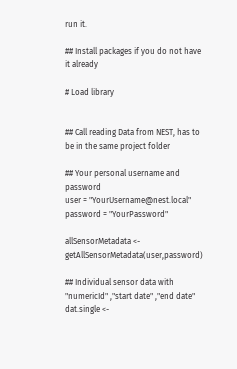run it.

## Install packages if you do not have it already

# Load library


## Call reading Data from NEST, has to be in the same project folder

## Your personal username and password
user = "YourUsername@nest.local"
password = "YourPassword"

allSensorMetadata <- getAllSensorMetadata(user,password)

## Individual sensor data with "numericId" ,"start date" ,"end date"
dat.single <-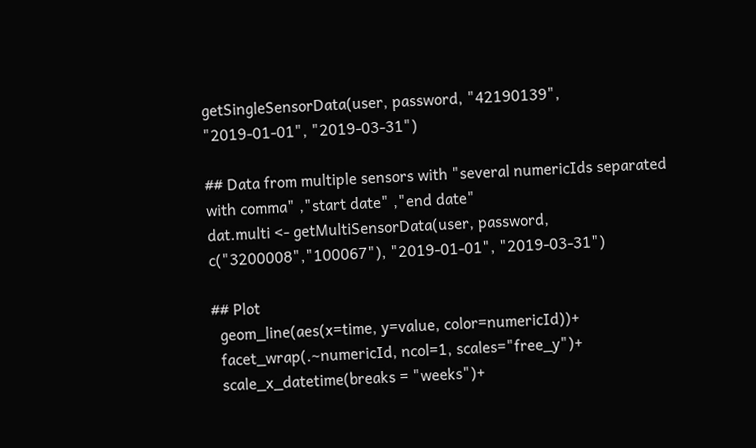getSingleSensorData(user, password, "42190139", "2019-01-01", "2019-03-31")

## Data from multiple sensors with "several numericIds separated with comma" ,"start date" ,"end date"
dat.multi <- getMultiSensorData(user, password, c("3200008","100067"), "2019-01-01", "2019-03-31")

## Plot
  geom_line(aes(x=time, y=value, color=numericId))+
  facet_wrap(.~numericId, ncol=1, scales="free_y")+
  scale_x_datetime(breaks = "weeks")+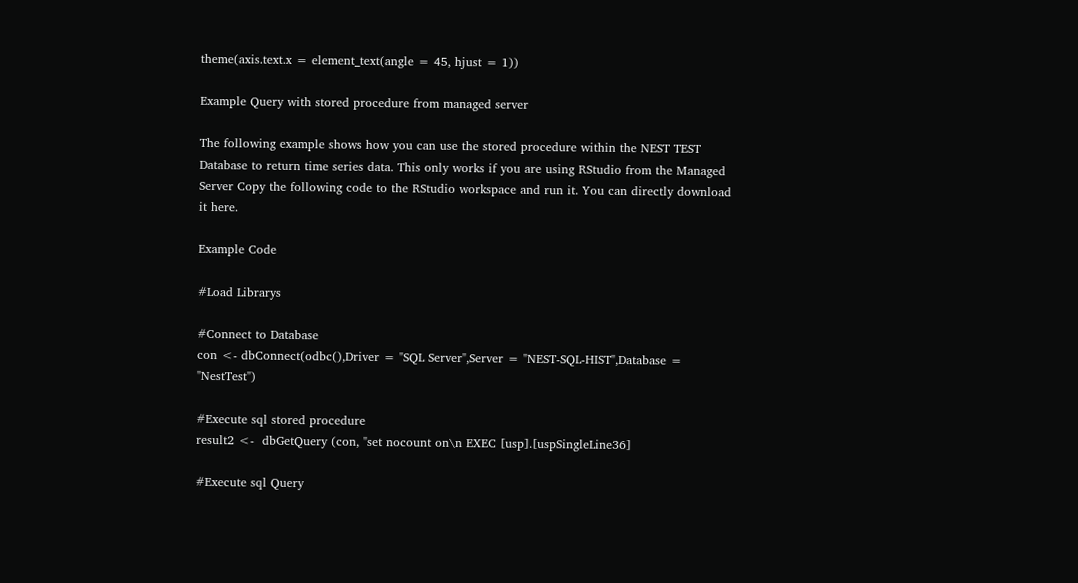theme(axis.text.x = element_text(angle = 45, hjust = 1))

Example Query with stored procedure from managed server

The following example shows how you can use the stored procedure within the NEST TEST Database to return time series data. This only works if you are using RStudio from the Managed Server Copy the following code to the RStudio workspace and run it. You can directly download it here.

Example Code

#Load Librarys

#Connect to Database
con <- dbConnect(odbc(),Driver = "SQL Server",Server = "NEST-SQL-HIST",Database = "NestTest")

#Execute sql stored procedure
result2 <-  dbGetQuery (con, "set nocount on\n EXEC [usp].[uspSingleLine36]

#Execute sql Query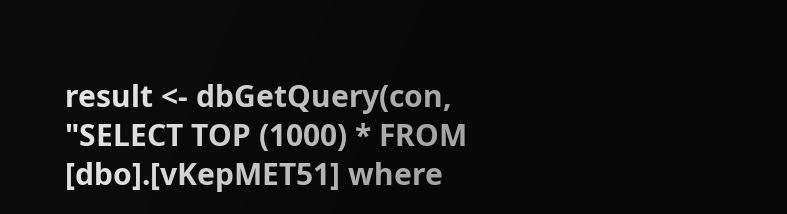result <- dbGetQuery(con, "SELECT TOP (1000) * FROM [dbo].[vKepMET51] where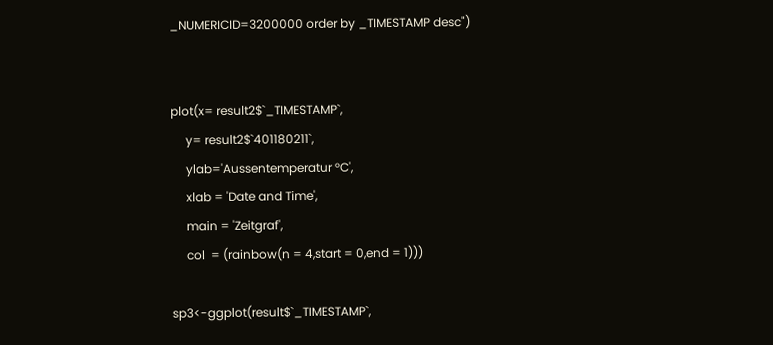_NUMERICID=3200000 order by _TIMESTAMP desc")


plot(x= result2$`_TIMESTAMP`,
     y= result2$`401180211`,
     ylab='Aussentemperatur °C',
     xlab = 'Date and Time',
     main = 'Zeitgraf',
     col  = (rainbow(n = 4,start = 0,end = 1)))

sp3<-ggplot(result$`_TIMESTAMP`,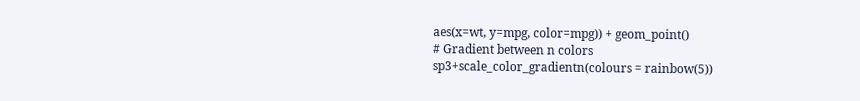aes(x=wt, y=mpg, color=mpg)) + geom_point()
# Gradient between n colors
sp3+scale_color_gradientn(colours = rainbow(5))